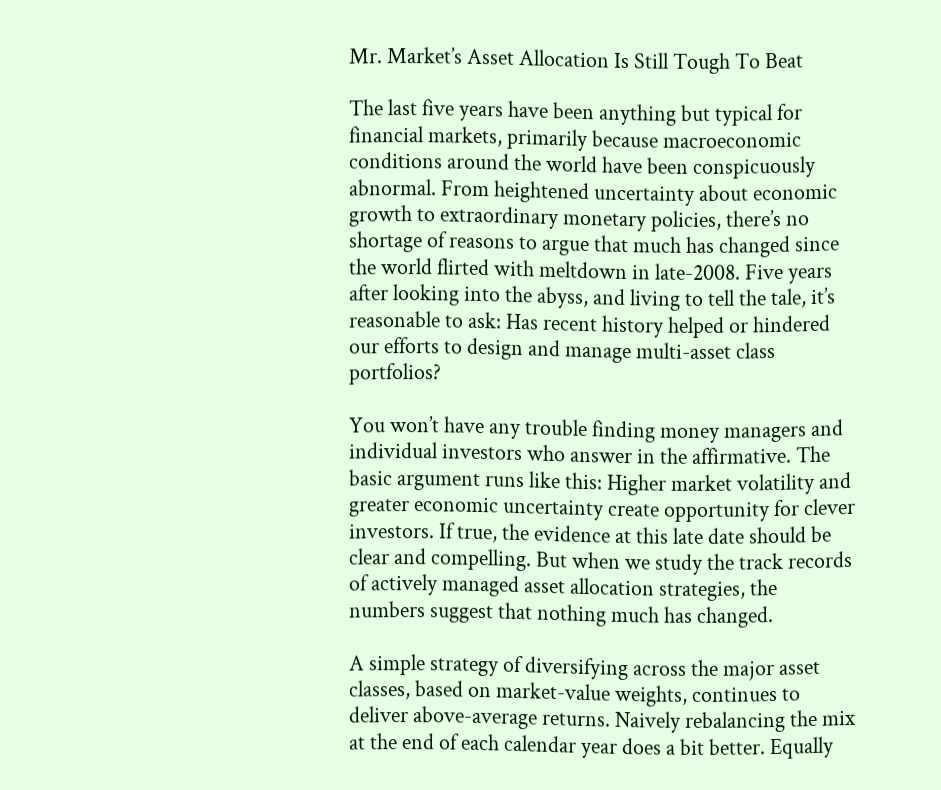Mr. Market’s Asset Allocation Is Still Tough To Beat

The last five years have been anything but typical for financial markets, primarily because macroeconomic conditions around the world have been conspicuously abnormal. From heightened uncertainty about economic growth to extraordinary monetary policies, there’s no shortage of reasons to argue that much has changed since the world flirted with meltdown in late-2008. Five years after looking into the abyss, and living to tell the tale, it’s reasonable to ask: Has recent history helped or hindered our efforts to design and manage multi-asset class portfolios?

You won’t have any trouble finding money managers and individual investors who answer in the affirmative. The basic argument runs like this: Higher market volatility and greater economic uncertainty create opportunity for clever investors. If true, the evidence at this late date should be clear and compelling. But when we study the track records of actively managed asset allocation strategies, the numbers suggest that nothing much has changed.

A simple strategy of diversifying across the major asset classes, based on market-value weights, continues to deliver above-average returns. Naively rebalancing the mix at the end of each calendar year does a bit better. Equally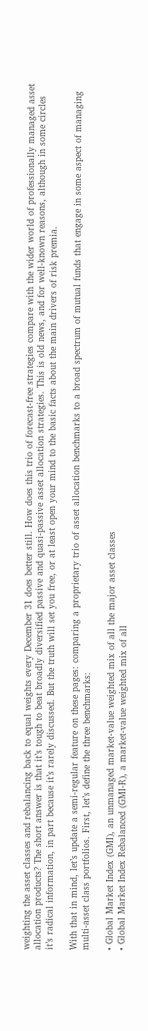weighting the asset classes and rebalancing back to equal weights every December 31 does better still. How does this trio of forecast-free strategies compare with the wider world of professionally managed asset allocation products? The short answer is that it’s tough to beat broadly diversified passive and quasi-passive asset allocation strategies. This is old news, and for well-known reasons, although in some circles it’s radical information, in part because it’s rarely discussed. But the truth will set you free, or at least open your mind to the basic facts about the main drivers of risk premia.

With that in mind, let’s update a semi-regular feature on these pages: comparing a proprietary trio of asset allocation benchmarks to a broad spectrum of mutual funds that engage in some aspect of managing multi-asset class portfolios. First, let’s define the three benchmarks:

• Global Market Index (GMI), an unmanaged market-value weighted mix of all the major asset classes
• Global Market Index Rebalanced (GMI-R), a market-value weighted mix of all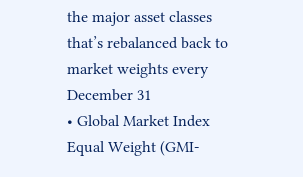the major asset classes that’s rebalanced back to market weights every December 31
• Global Market Index Equal Weight (GMI-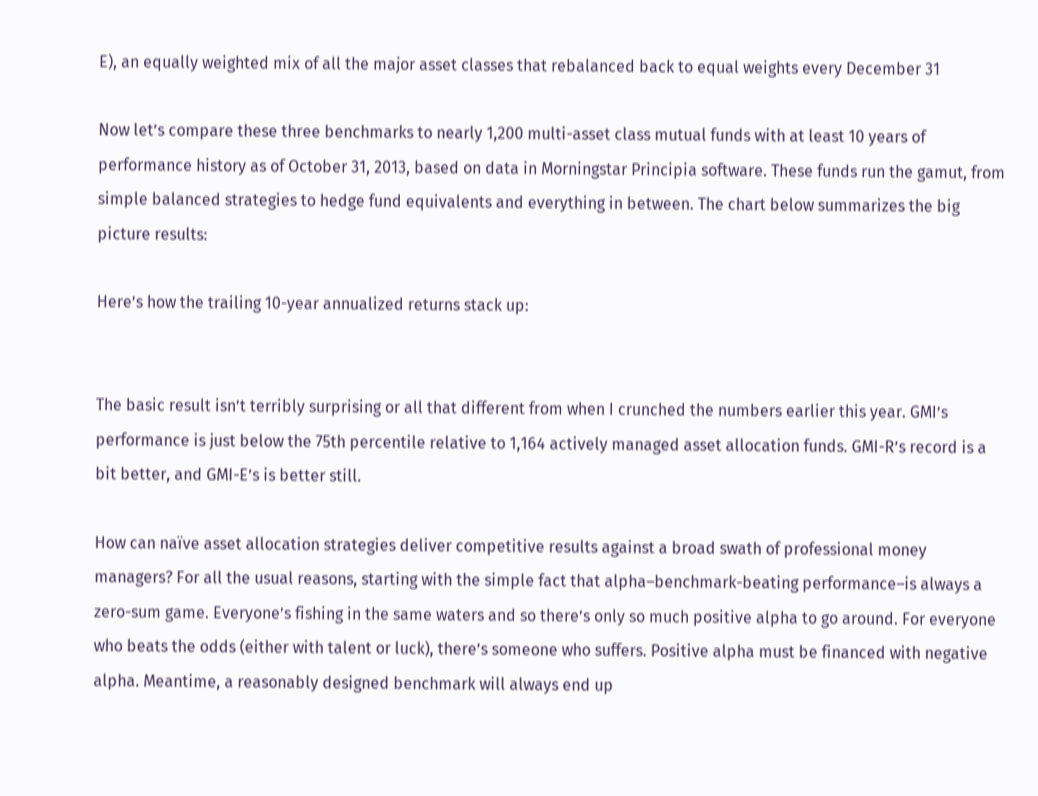E), an equally weighted mix of all the major asset classes that rebalanced back to equal weights every December 31

Now let’s compare these three benchmarks to nearly 1,200 multi-asset class mutual funds with at least 10 years of performance history as of October 31, 2013, based on data in Morningstar Principia software. These funds run the gamut, from simple balanced strategies to hedge fund equivalents and everything in between. The chart below summarizes the big picture results:

Here’s how the trailing 10-year annualized returns stack up:


The basic result isn’t terribly surprising or all that different from when I crunched the numbers earlier this year. GMI’s performance is just below the 75th percentile relative to 1,164 actively managed asset allocation funds. GMI-R’s record is a bit better, and GMI-E’s is better still.

How can naïve asset allocation strategies deliver competitive results against a broad swath of professional money managers? For all the usual reasons, starting with the simple fact that alpha–benchmark-beating performance–is always a zero-sum game. Everyone’s fishing in the same waters and so there’s only so much positive alpha to go around. For everyone who beats the odds (either with talent or luck), there’s someone who suffers. Positive alpha must be financed with negative alpha. Meantime, a reasonably designed benchmark will always end up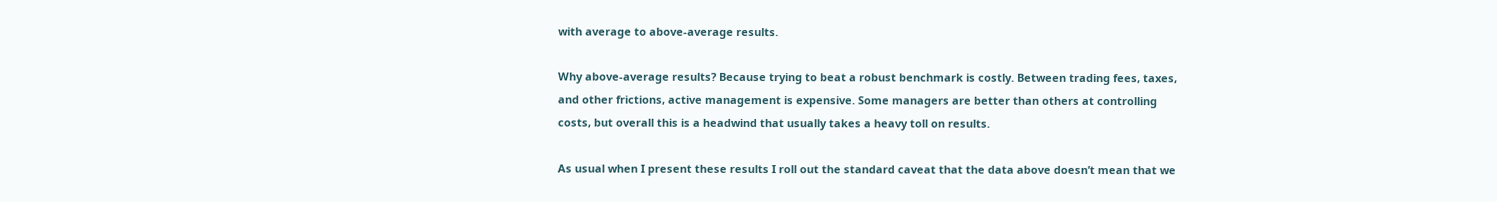with average to above-average results.

Why above-average results? Because trying to beat a robust benchmark is costly. Between trading fees, taxes, and other frictions, active management is expensive. Some managers are better than others at controlling costs, but overall this is a headwind that usually takes a heavy toll on results.

As usual when I present these results I roll out the standard caveat that the data above doesn’t mean that we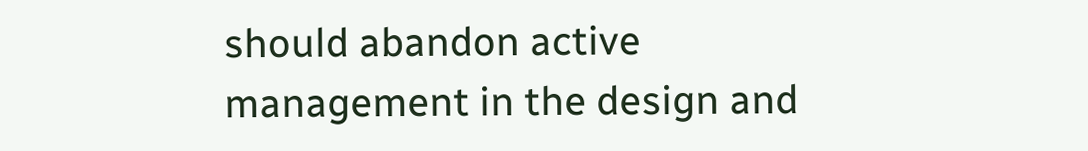should abandon active management in the design and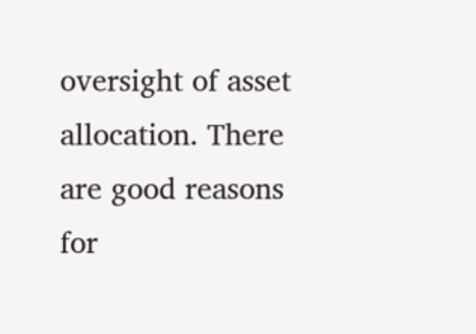oversight of asset allocation. There are good reasons for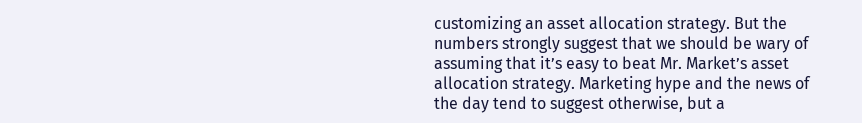customizing an asset allocation strategy. But the numbers strongly suggest that we should be wary of assuming that it’s easy to beat Mr. Market’s asset allocation strategy. Marketing hype and the news of the day tend to suggest otherwise, but a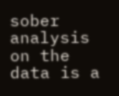sober analysis on the data is a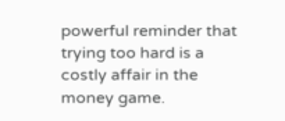powerful reminder that trying too hard is a costly affair in the money game.